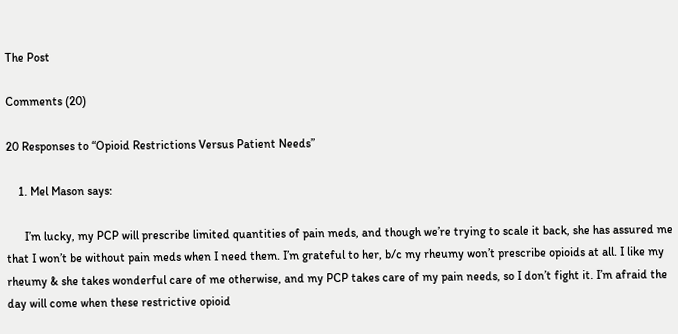The Post

Comments (20)

20 Responses to “Opioid Restrictions Versus Patient Needs”

    1. Mel Mason says:

      I’m lucky, my PCP will prescribe limited quantities of pain meds, and though we’re trying to scale it back, she has assured me that I won’t be without pain meds when I need them. I’m grateful to her, b/c my rheumy won’t prescribe opioids at all. I like my rheumy & she takes wonderful care of me otherwise, and my PCP takes care of my pain needs, so I don’t fight it. I’m afraid the day will come when these restrictive opioid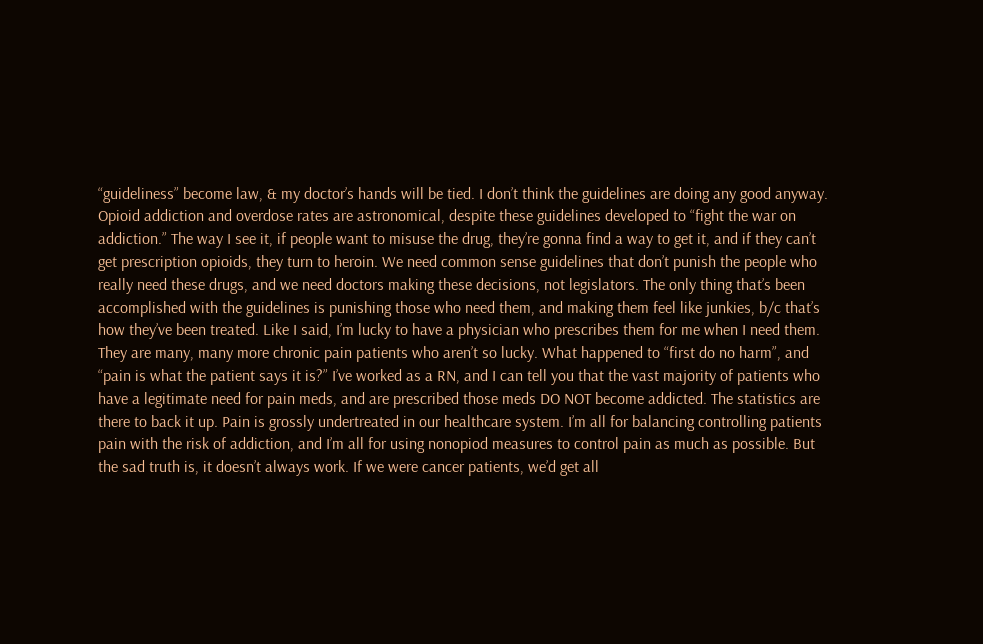“guideliness” become law, & my doctor’s hands will be tied. I don’t think the guidelines are doing any good anyway. Opioid addiction and overdose rates are astronomical, despite these guidelines developed to “fight the war on addiction.” The way I see it, if people want to misuse the drug, they’re gonna find a way to get it, and if they can’t get prescription opioids, they turn to heroin. We need common sense guidelines that don’t punish the people who really need these drugs, and we need doctors making these decisions, not legislators. The only thing that’s been accomplished with the guidelines is punishing those who need them, and making them feel like junkies, b/c that’s how they’ve been treated. Like I said, I’m lucky to have a physician who prescribes them for me when I need them. They are many, many more chronic pain patients who aren’t so lucky. What happened to “first do no harm”, and “pain is what the patient says it is?” I’ve worked as a RN, and I can tell you that the vast majority of patients who have a legitimate need for pain meds, and are prescribed those meds DO NOT become addicted. The statistics are there to back it up. Pain is grossly undertreated in our healthcare system. I’m all for balancing controlling patients pain with the risk of addiction, and I’m all for using nonopiod measures to control pain as much as possible. But the sad truth is, it doesn’t always work. If we were cancer patients, we’d get all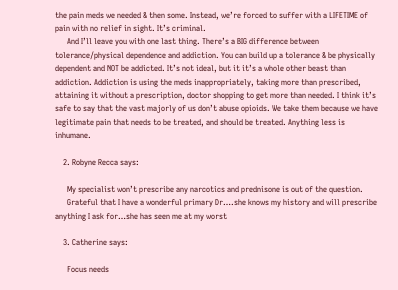the pain meds we needed & then some. Instead, we’re forced to suffer with a LIFETIME of pain with no relief in sight. It’s criminal.
      And I’ll leave you with one last thing. There’s a BIG difference between tolerance/physical dependence and addiction. You can build up a tolerance & be physically dependent and NOT be addicted. It’s not ideal, but it it’s a whole other beast than addiction. Addiction is using the meds inappropriately, taking more than prescribed, attaining it without a prescription, doctor shopping to get more than needed. I think it’s safe to say that the vast majorly of us don’t abuse opioids. We take them because we have legitimate pain that needs to be treated, and should be treated. Anything less is inhumane.

    2. Robyne Recca says:

      My specialist won’t prescribe any narcotics and prednisone is out of the question.
      Grateful that I have a wonderful primary Dr….she knows my history and will prescribe anything I ask for…she has seen me at my worst

    3. Catherine says:

      Focus needs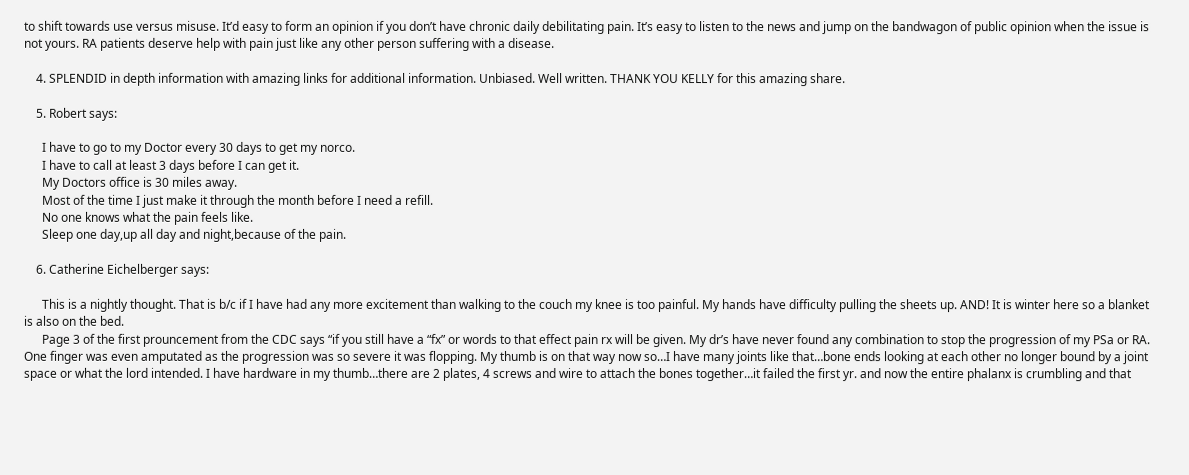to shift towards use versus misuse. It’d easy to form an opinion if you don’t have chronic daily debilitating pain. It’s easy to listen to the news and jump on the bandwagon of public opinion when the issue is not yours. RA patients deserve help with pain just like any other person suffering with a disease.

    4. SPLENDID in depth information with amazing links for additional information. Unbiased. Well written. THANK YOU KELLY for this amazing share.

    5. Robert says:

      I have to go to my Doctor every 30 days to get my norco.
      I have to call at least 3 days before I can get it.
      My Doctors office is 30 miles away.
      Most of the time I just make it through the month before I need a refill.
      No one knows what the pain feels like.
      Sleep one day,up all day and night,because of the pain.

    6. Catherine Eichelberger says:

      This is a nightly thought. That is b/c if I have had any more excitement than walking to the couch my knee is too painful. My hands have difficulty pulling the sheets up. AND! It is winter here so a blanket is also on the bed.
      Page 3 of the first prouncement from the CDC says “if you still have a “fx” or words to that effect pain rx will be given. My dr’s have never found any combination to stop the progression of my PSa or RA. One finger was even amputated as the progression was so severe it was flopping. My thumb is on that way now so…I have many joints like that…bone ends looking at each other no longer bound by a joint space or what the lord intended. I have hardware in my thumb…there are 2 plates, 4 screws and wire to attach the bones together…it failed the first yr. and now the entire phalanx is crumbling and that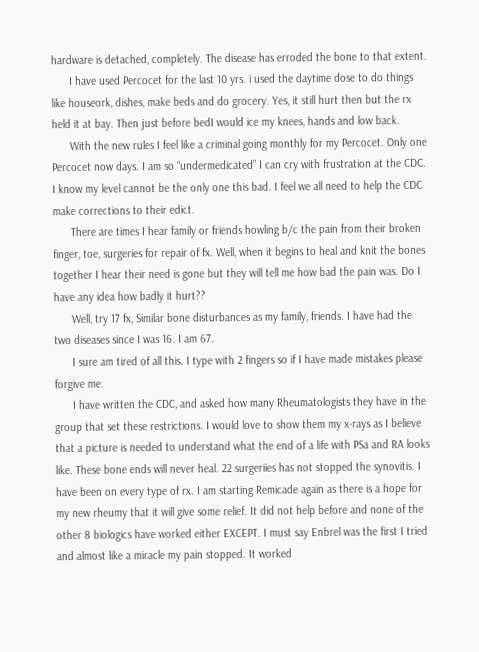hardware is detached, completely. The disease has erroded the bone to that extent.
      I have used Percocet for the last 10 yrs. i used the daytime dose to do things like houseork, dishes, make beds and do grocery. Yes, it still hurt then but the rx held it at bay. Then just before bedI would ice my knees, hands and low back.
      With the new rules I feel like a criminal going monthly for my Percocet. Only one Percocet now days. I am so “undermedicated” I can cry with frustration at the CDC. I know my level cannot be the only one this bad. I feel we all need to help the CDC make corrections to their edict.
      There are times I hear family or friends howling b/c the pain from their broken finger, toe, surgeries for repair of fx. Well, when it begins to heal and knit the bones together I hear their need is gone but they will tell me how bad the pain was. Do I have any idea how badly it hurt??
      Well, try 17 fx, Similar bone disturbances as my family, friends. I have had the two diseases since I was 16. I am 67.
      I sure am tired of all this. I type with 2 fingers so if I have made mistakes please forgive me.
      I have written the CDC, and asked how many Rheumatologists they have in the group that set these restrictions. I would love to show them my x-rays as I believe that a picture is needed to understand what the end of a life with PSa and RA looks like. These bone ends will never heal. 22 surgeriies has not stopped the synovitis. I have been on every type of rx. I am starting Remicade again as there is a hope for my new rheumy that it will give some relief. It did not help before and none of the other 8 biologics have worked either EXCEPT. I must say Enbrel was the first I tried and almost like a miracle my pain stopped. It worked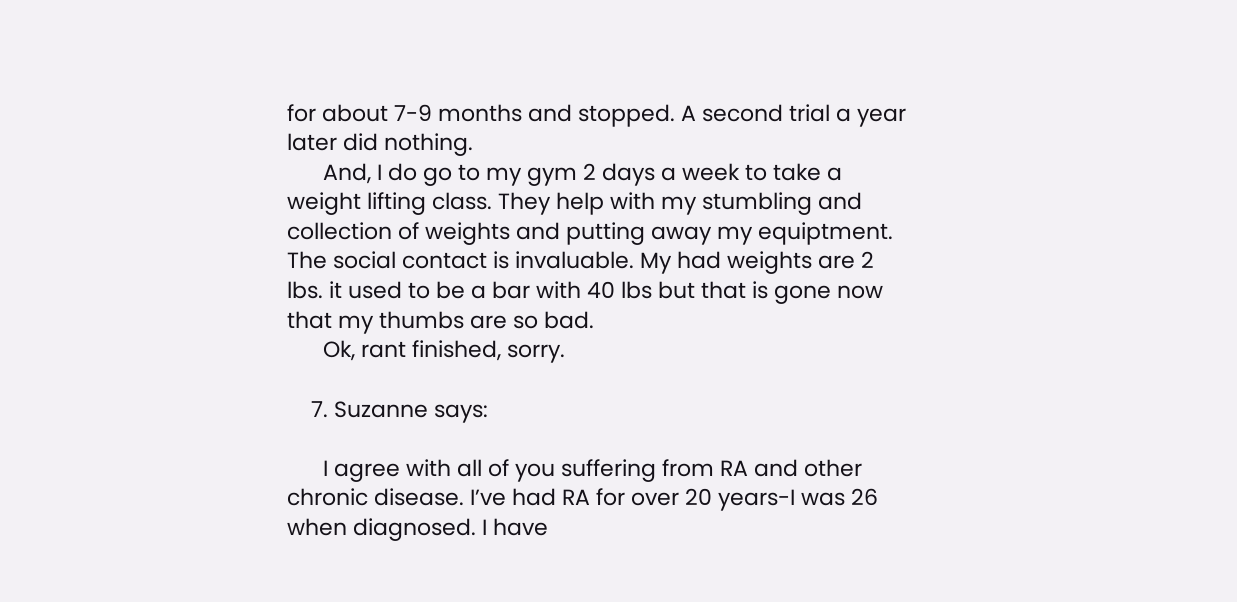for about 7-9 months and stopped. A second trial a year later did nothing.
      And, I do go to my gym 2 days a week to take a weight lifting class. They help with my stumbling and collection of weights and putting away my equiptment. The social contact is invaluable. My had weights are 2 lbs. it used to be a bar with 40 lbs but that is gone now that my thumbs are so bad.
      Ok, rant finished, sorry.

    7. Suzanne says:

      I agree with all of you suffering from RA and other chronic disease. I’ve had RA for over 20 years-I was 26 when diagnosed. I have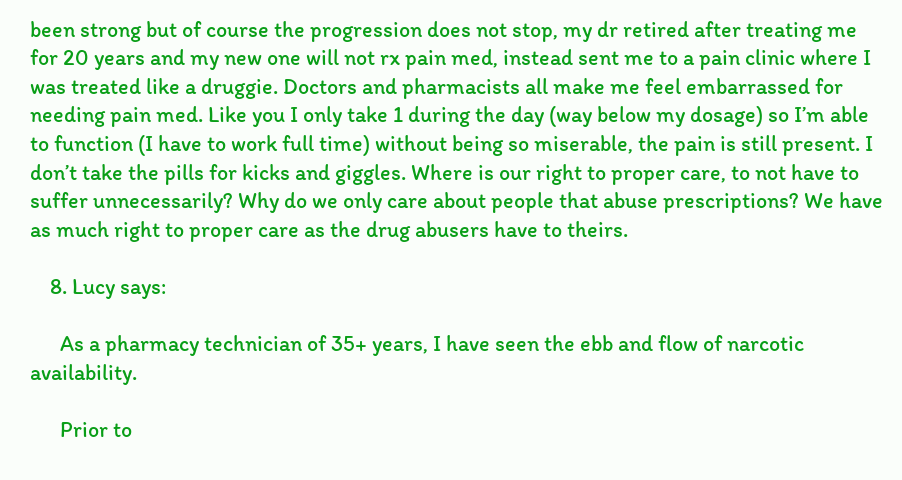been strong but of course the progression does not stop, my dr retired after treating me for 20 years and my new one will not rx pain med, instead sent me to a pain clinic where I was treated like a druggie. Doctors and pharmacists all make me feel embarrassed for needing pain med. Like you I only take 1 during the day (way below my dosage) so I’m able to function (I have to work full time) without being so miserable, the pain is still present. I don’t take the pills for kicks and giggles. Where is our right to proper care, to not have to suffer unnecessarily? Why do we only care about people that abuse prescriptions? We have as much right to proper care as the drug abusers have to theirs.

    8. Lucy says:

      As a pharmacy technician of 35+ years, I have seen the ebb and flow of narcotic availability.

      Prior to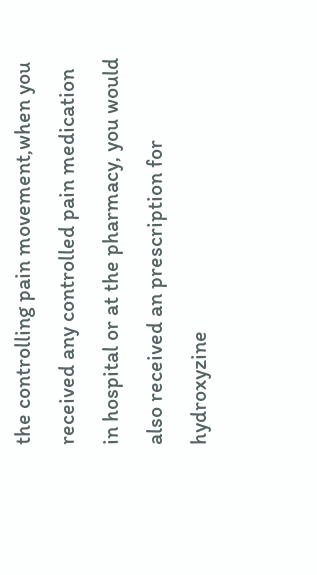the controlling pain movement,when you received any controlled pain medication in hospital or at the pharmacy, you would also received an prescription for hydroxyzine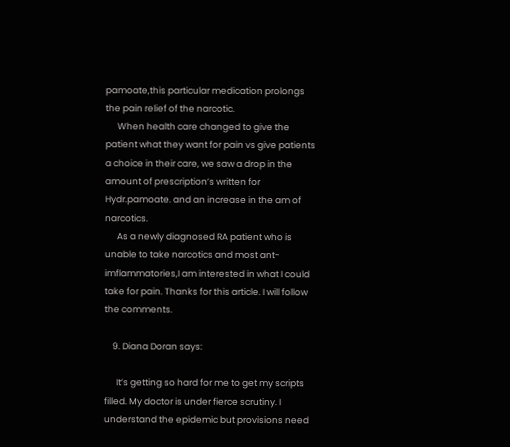pamoate,this particular medication prolongs the pain relief of the narcotic.
      When health care changed to give the patient what they want for pain vs give patients a choice in their care, we saw a drop in the amount of prescription’s written for Hydr.pamoate. and an increase in the am of narcotics.
      As a newly diagnosed RA patient who is unable to take narcotics and most ant-imflammatories,I am interested in what I could take for pain. Thanks for this article. I will follow the comments.

    9. Diana Doran says:

      It’s getting so hard for me to get my scripts filled. My doctor is under fierce scrutiny. I understand the epidemic but provisions need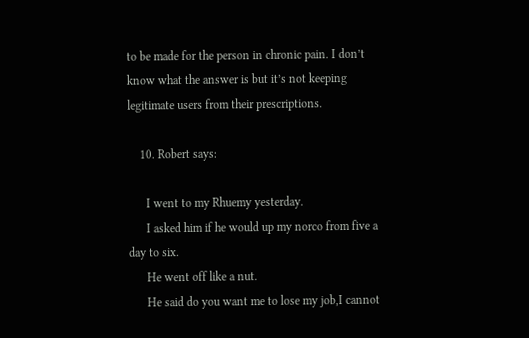to be made for the person in chronic pain. I don’t know what the answer is but it’s not keeping legitimate users from their prescriptions.

    10. Robert says:

      I went to my Rhuemy yesterday.
      I asked him if he would up my norco from five a day to six.
      He went off like a nut.
      He said do you want me to lose my job,I cannot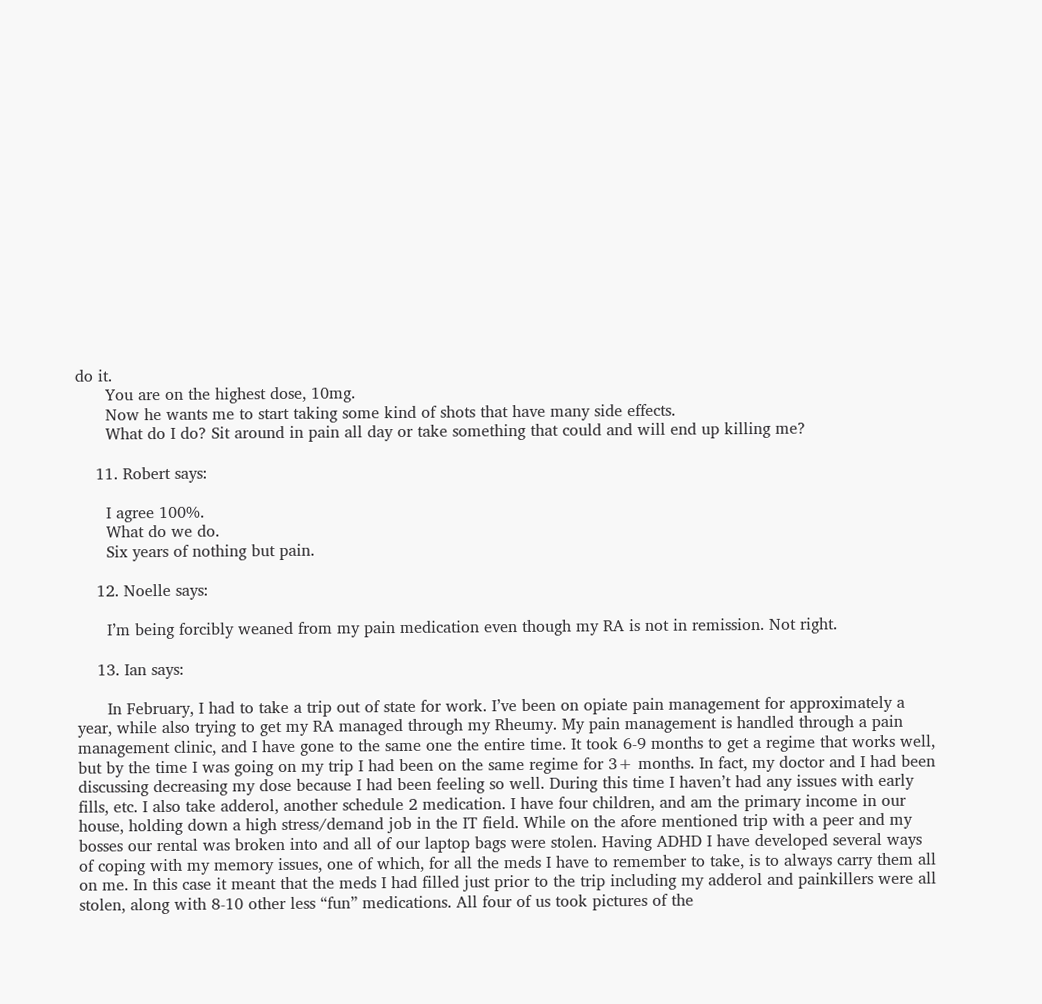do it.
      You are on the highest dose, 10mg.
      Now he wants me to start taking some kind of shots that have many side effects.
      What do I do? Sit around in pain all day or take something that could and will end up killing me?

    11. Robert says:

      I agree 100%.
      What do we do.
      Six years of nothing but pain.

    12. Noelle says:

      I’m being forcibly weaned from my pain medication even though my RA is not in remission. Not right.

    13. Ian says:

      In February, I had to take a trip out of state for work. I’ve been on opiate pain management for approximately a year, while also trying to get my RA managed through my Rheumy. My pain management is handled through a pain management clinic, and I have gone to the same one the entire time. It took 6-9 months to get a regime that works well, but by the time I was going on my trip I had been on the same regime for 3+ months. In fact, my doctor and I had been discussing decreasing my dose because I had been feeling so well. During this time I haven’t had any issues with early fills, etc. I also take adderol, another schedule 2 medication. I have four children, and am the primary income in our house, holding down a high stress/demand job in the IT field. While on the afore mentioned trip with a peer and my bosses our rental was broken into and all of our laptop bags were stolen. Having ADHD I have developed several ways of coping with my memory issues, one of which, for all the meds I have to remember to take, is to always carry them all on me. In this case it meant that the meds I had filled just prior to the trip including my adderol and painkillers were all stolen, along with 8-10 other less “fun” medications. All four of us took pictures of the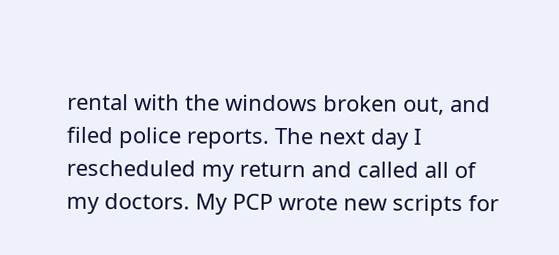rental with the windows broken out, and filed police reports. The next day I rescheduled my return and called all of my doctors. My PCP wrote new scripts for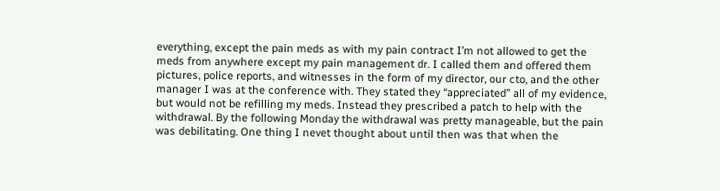everything, except the pain meds as with my pain contract I’m not allowed to get the meds from anywhere except my pain management dr. I called them and offered them pictures, police reports, and witnesses in the form of my director, our cto, and the other manager I was at the conference with. They stated they “appreciated” all of my evidence, but would not be refilling my meds. Instead they prescribed a patch to help with the withdrawal. By the following Monday the withdrawal was pretty manageable, but the pain was debilitating. One thing I nevet thought about until then was that when the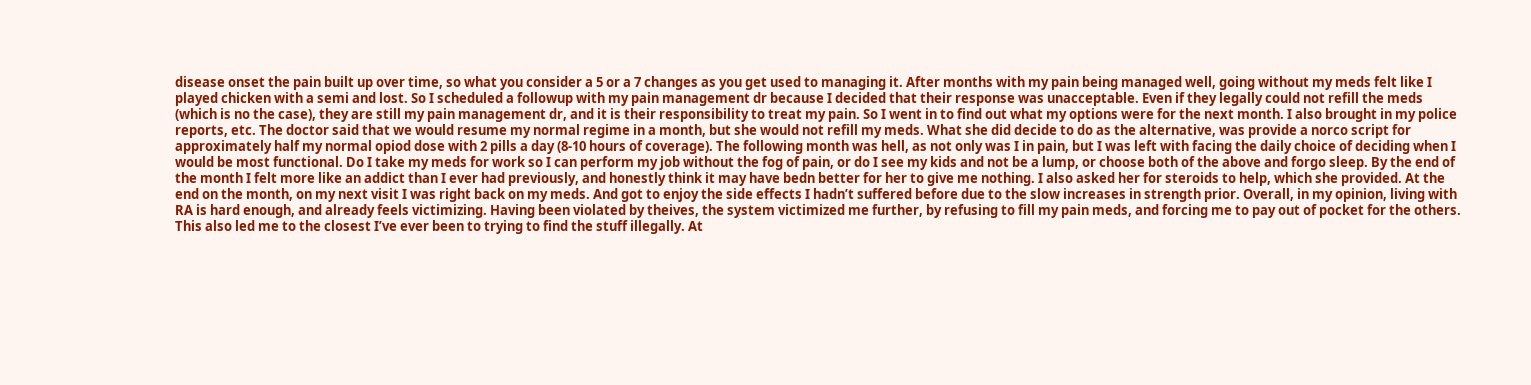disease onset the pain built up over time, so what you consider a 5 or a 7 changes as you get used to managing it. After months with my pain being managed well, going without my meds felt like I played chicken with a semi and lost. So I scheduled a followup with my pain management dr because I decided that their response was unacceptable. Even if they legally could not refill the meds (which is no the case), they are still my pain management dr, and it is their responsibility to treat my pain. So I went in to find out what my options were for the next month. I also brought in my police reports, etc. The doctor said that we would resume my normal regime in a month, but she would not refill my meds. What she did decide to do as the alternative, was provide a norco script for approximately half my normal opiod dose with 2 pills a day (8-10 hours of coverage). The following month was hell, as not only was I in pain, but I was left with facing the daily choice of deciding when I would be most functional. Do I take my meds for work so I can perform my job without the fog of pain, or do I see my kids and not be a lump, or choose both of the above and forgo sleep. By the end of the month I felt more like an addict than I ever had previously, and honestly think it may have bedn better for her to give me nothing. I also asked her for steroids to help, which she provided. At the end on the month, on my next visit I was right back on my meds. And got to enjoy the side effects I hadn’t suffered before due to the slow increases in strength prior. Overall, in my opinion, living with RA is hard enough, and already feels victimizing. Having been violated by theives, the system victimized me further, by refusing to fill my pain meds, and forcing me to pay out of pocket for the others. This also led me to the closest I’ve ever been to trying to find the stuff illegally. At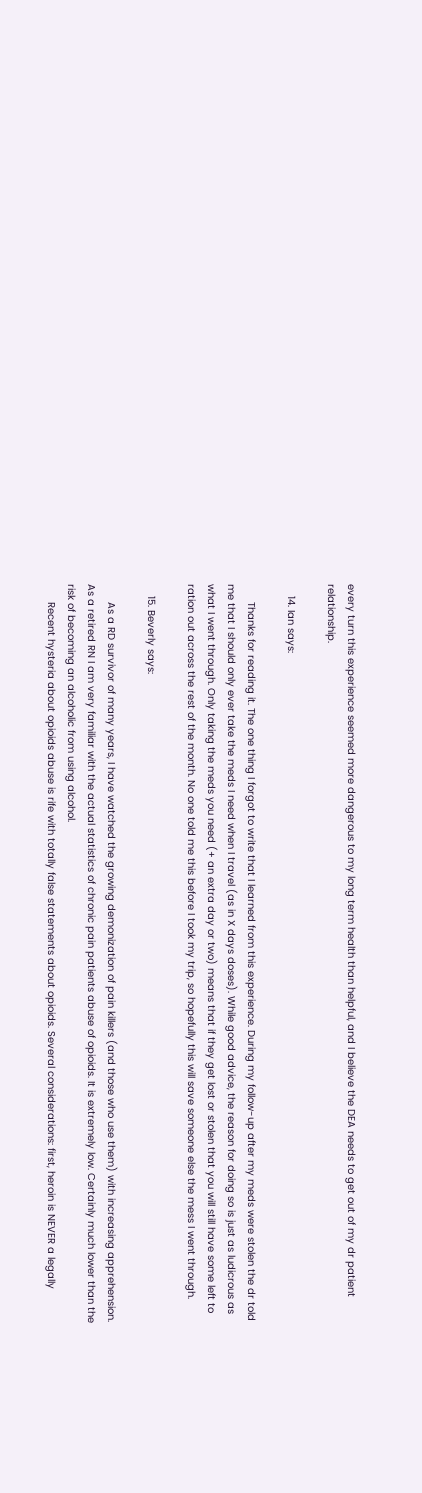every turn this experience seemed more dangerous to my long term health than helpful, and I believe the DEA needs to get out of my dr patient relationship.

    14. Ian says:

      Thanks for reading it. The one thing I forgot to write that I learned from this experience. During my follow-up after my meds were stolen the dr told me that I should only ever take the meds I need when I travel (as in X days doses). While good advice, the reason for doing so is just as ludicrous as what I went through. Only taking the meds you need (+ an extra day or two) means that if they get lost or stolen that you will still have some left to ration out across the rest of the month. No one told me this before I took my trip, so hopefully this will save someone else the mess I went through.

    15. Beverly says:

      As a RD survivor of many years, I have watched the growing demonization of pain killers (and those who use them) with increasing apprehension. As a retired RN I am very familiar with the actual statistics of chronic pain patients abuse of opioids. It is extremely low. Certainly much lower than the risk of becoming an alcoholic from using alcohol.
      Recent hysteria about opioids abuse is rife with totally false statements about opioids. Several considerations: first, heroin is NEVER a legally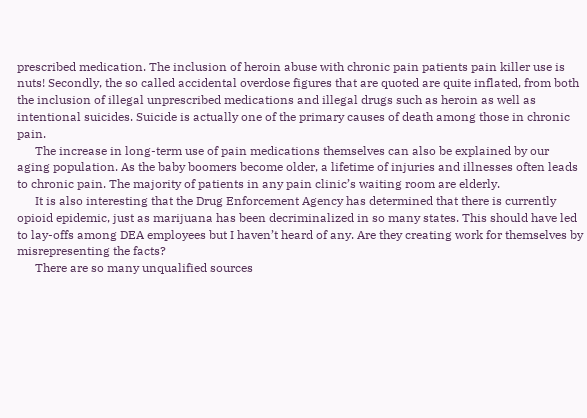prescribed medication. The inclusion of heroin abuse with chronic pain patients pain killer use is nuts! Secondly, the so called accidental overdose figures that are quoted are quite inflated, from both the inclusion of illegal unprescribed medications and illegal drugs such as heroin as well as intentional suicides. Suicide is actually one of the primary causes of death among those in chronic pain.
      The increase in long-term use of pain medications themselves can also be explained by our aging population. As the baby boomers become older, a lifetime of injuries and illnesses often leads to chronic pain. The majority of patients in any pain clinic’s waiting room are elderly.
      It is also interesting that the Drug Enforcement Agency has determined that there is currently opioid epidemic, just as marijuana has been decriminalized in so many states. This should have led to lay-offs among DEA employees but I haven’t heard of any. Are they creating work for themselves by misrepresenting the facts?
      There are so many unqualified sources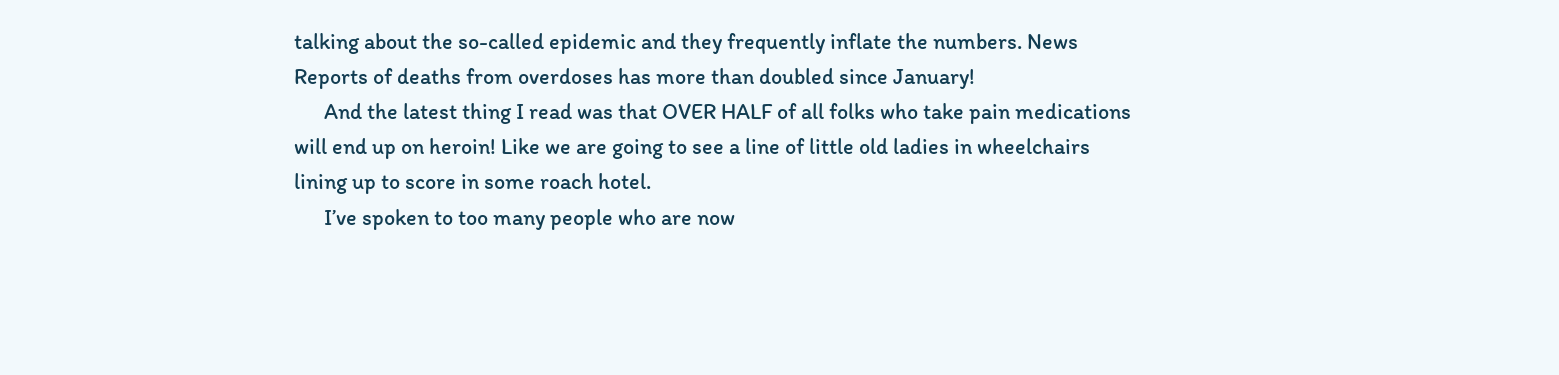talking about the so-called epidemic and they frequently inflate the numbers. News Reports of deaths from overdoses has more than doubled since January!
      And the latest thing I read was that OVER HALF of all folks who take pain medications will end up on heroin! Like we are going to see a line of little old ladies in wheelchairs lining up to score in some roach hotel.
      I’ve spoken to too many people who are now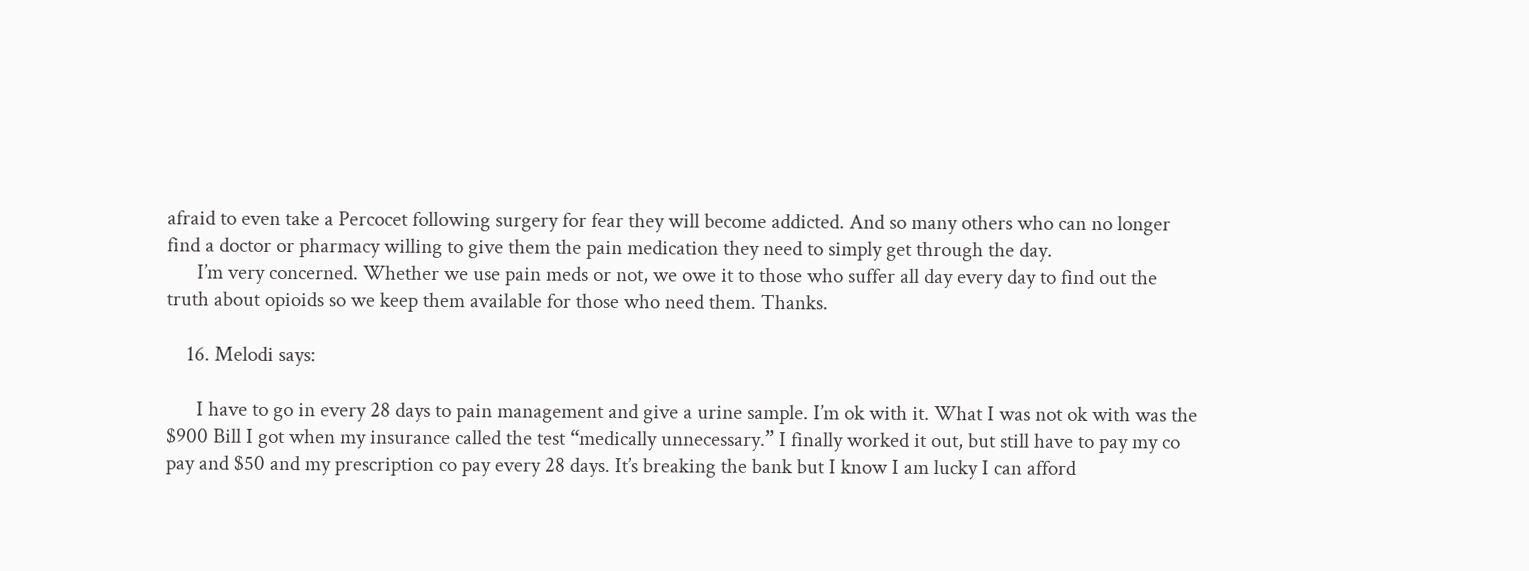afraid to even take a Percocet following surgery for fear they will become addicted. And so many others who can no longer find a doctor or pharmacy willing to give them the pain medication they need to simply get through the day.
      I’m very concerned. Whether we use pain meds or not, we owe it to those who suffer all day every day to find out the truth about opioids so we keep them available for those who need them. Thanks.

    16. Melodi says:

      I have to go in every 28 days to pain management and give a urine sample. I’m ok with it. What I was not ok with was the $900 Bill I got when my insurance called the test “medically unnecessary.” I finally worked it out, but still have to pay my co pay and $50 and my prescription co pay every 28 days. It’s breaking the bank but I know I am lucky I can afford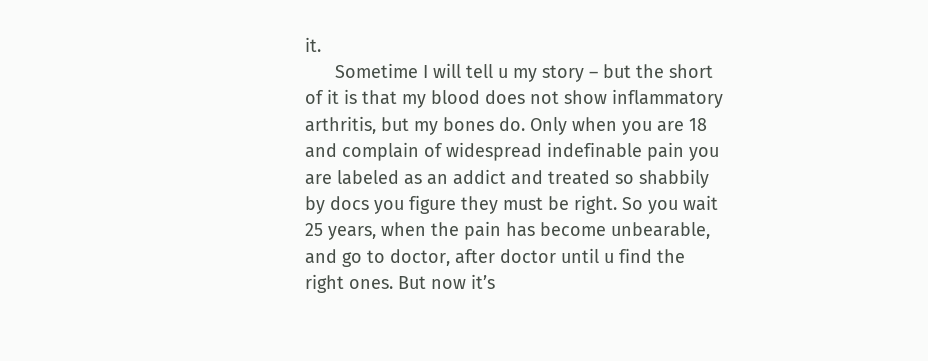it.
      Sometime I will tell u my story – but the short of it is that my blood does not show inflammatory arthritis, but my bones do. Only when you are 18 and complain of widespread indefinable pain you are labeled as an addict and treated so shabbily by docs you figure they must be right. So you wait 25 years, when the pain has become unbearable, and go to doctor, after doctor until u find the right ones. But now it’s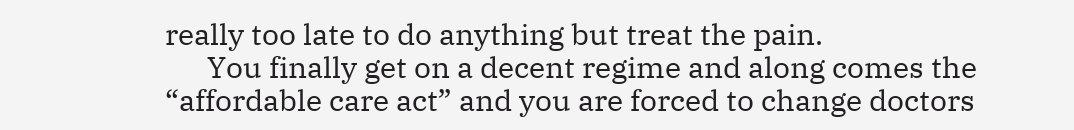really too late to do anything but treat the pain.
      You finally get on a decent regime and along comes the “affordable care act” and you are forced to change doctors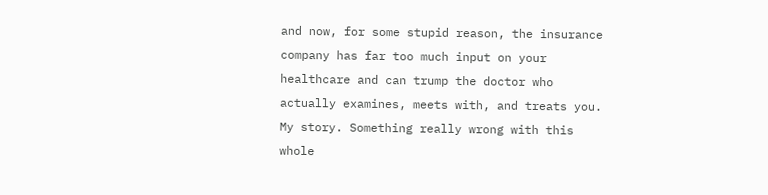and now, for some stupid reason, the insurance company has far too much input on your healthcare and can trump the doctor who actually examines, meets with, and treats you. My story. Something really wrong with this whole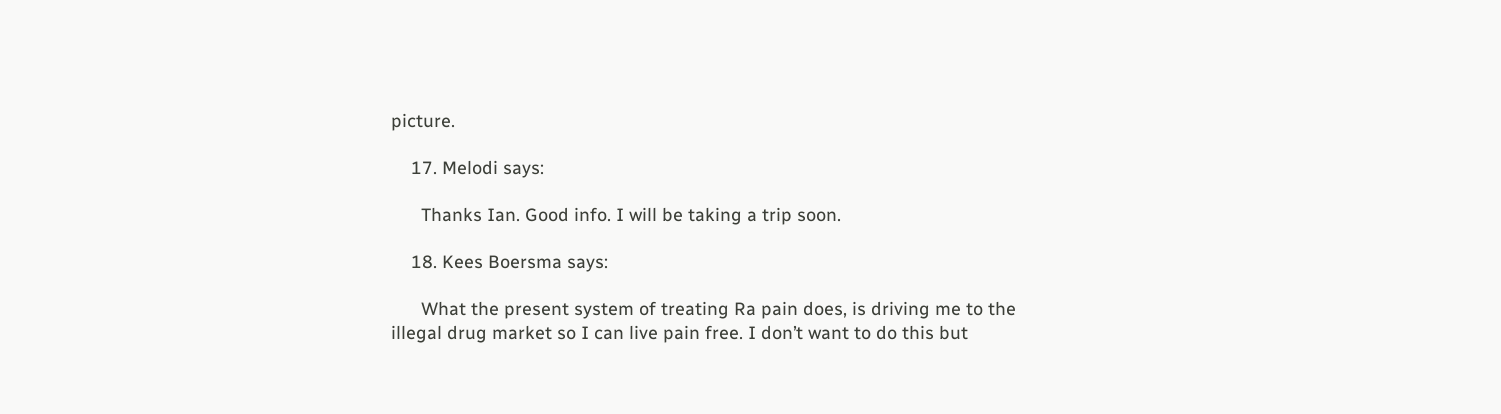picture.

    17. Melodi says:

      Thanks Ian. Good info. I will be taking a trip soon.

    18. Kees Boersma says:

      What the present system of treating Ra pain does, is driving me to the illegal drug market so I can live pain free. I don’t want to do this but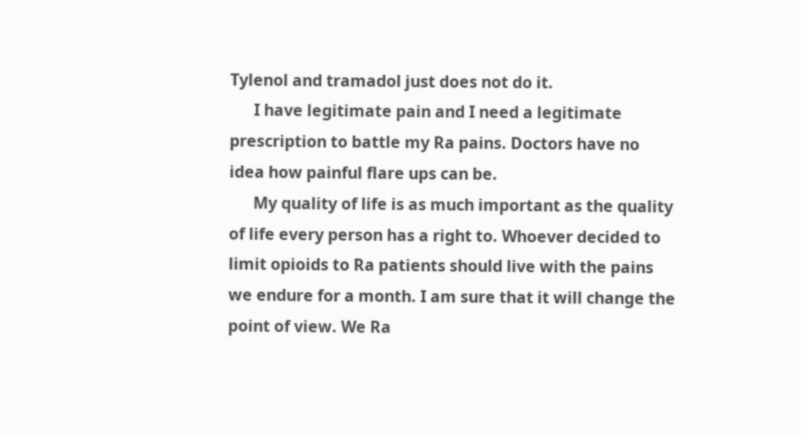Tylenol and tramadol just does not do it.
      I have legitimate pain and I need a legitimate prescription to battle my Ra pains. Doctors have no idea how painful flare ups can be.
      My quality of life is as much important as the quality of life every person has a right to. Whoever decided to limit opioids to Ra patients should live with the pains we endure for a month. I am sure that it will change the point of view. We Ra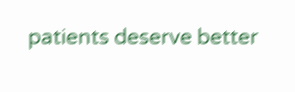patients deserve better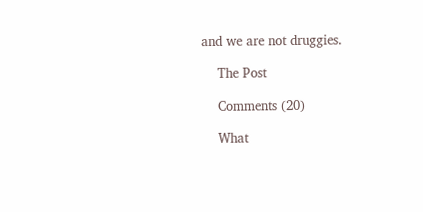and we are not druggies.

    The Post

    Comments (20)

    What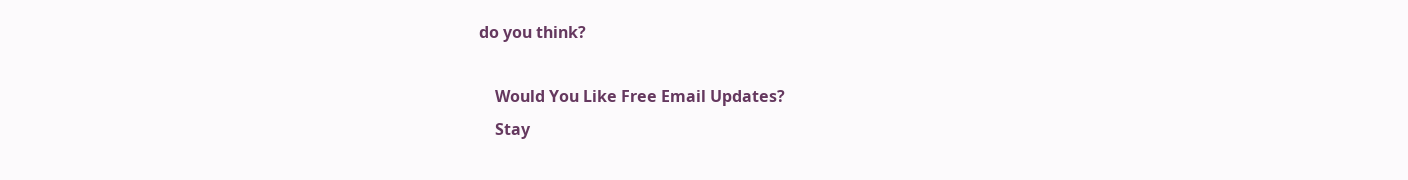do you think?

    Would You Like Free Email Updates?
    Stay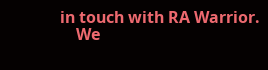in touch with RA Warrior.
    We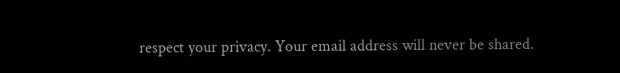respect your privacy. Your email address will never be shared.